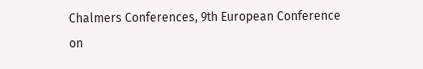Chalmers Conferences, 9th European Conference on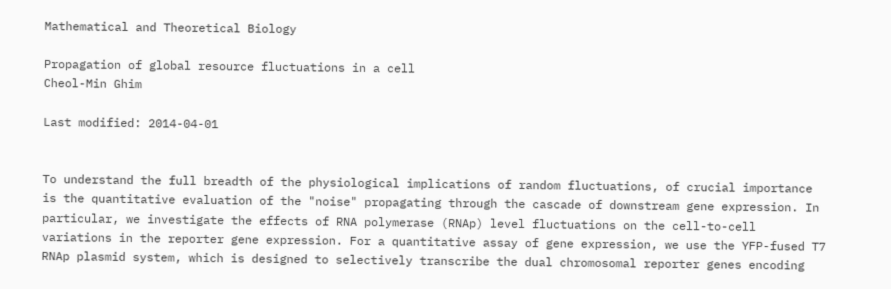Mathematical and Theoretical Biology

Propagation of global resource fluctuations in a cell
Cheol-Min Ghim

Last modified: 2014-04-01


To understand the full breadth of the physiological implications of random fluctuations, of crucial importance is the quantitative evaluation of the "noise" propagating through the cascade of downstream gene expression. In particular, we investigate the effects of RNA polymerase (RNAp) level fluctuations on the cell-to-cell variations in the reporter gene expression. For a quantitative assay of gene expression, we use the YFP-fused T7 RNAp plasmid system, which is designed to selectively transcribe the dual chromosomal reporter genes encoding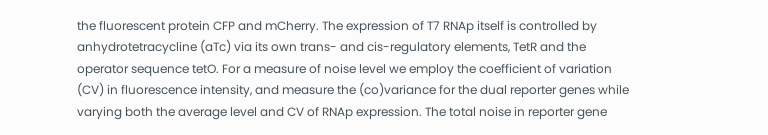the fluorescent protein CFP and mCherry. The expression of T7 RNAp itself is controlled by anhydrotetracycline (aTc) via its own trans- and cis-regulatory elements, TetR and the operator sequence tetO. For a measure of noise level we employ the coefficient of variation (CV) in fluorescence intensity, and measure the (co)variance for the dual reporter genes while varying both the average level and CV of RNAp expression. The total noise in reporter gene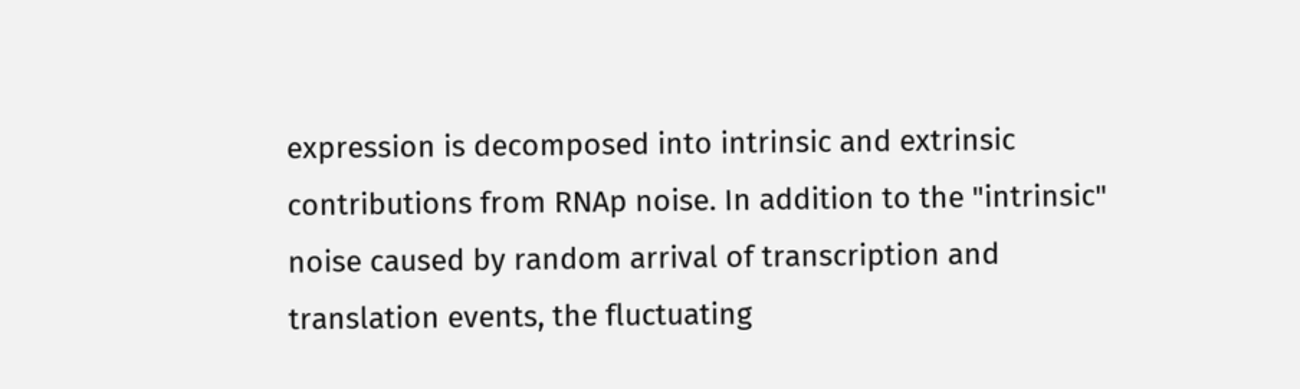expression is decomposed into intrinsic and extrinsic contributions from RNAp noise. In addition to the "intrinsic" noise caused by random arrival of transcription and translation events, the fluctuating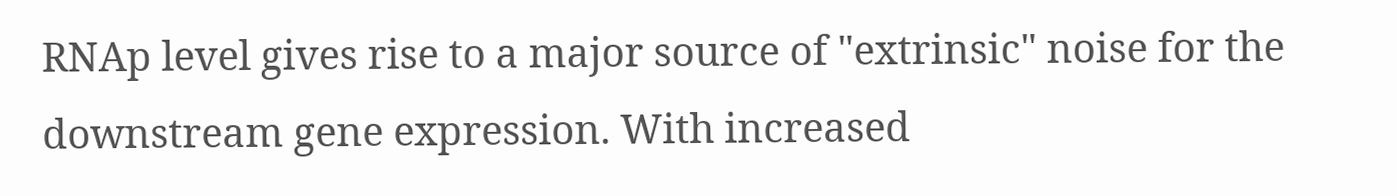RNAp level gives rise to a major source of "extrinsic" noise for the downstream gene expression. With increased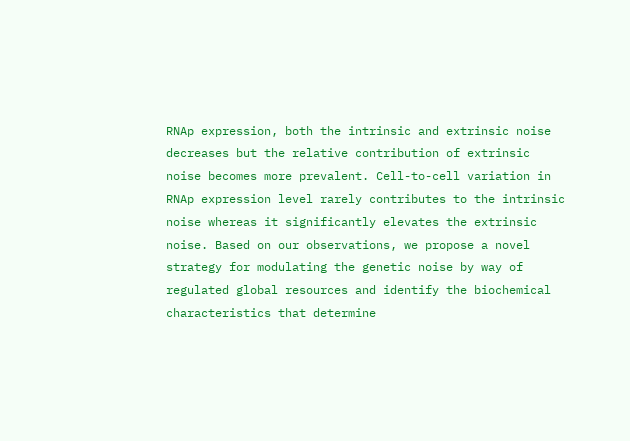RNAp expression, both the intrinsic and extrinsic noise decreases but the relative contribution of extrinsic noise becomes more prevalent. Cell-to-cell variation in RNAp expression level rarely contributes to the intrinsic noise whereas it significantly elevates the extrinsic noise. Based on our observations, we propose a novel strategy for modulating the genetic noise by way of regulated global resources and identify the biochemical characteristics that determine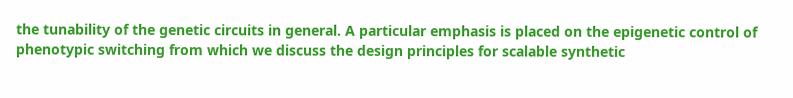the tunability of the genetic circuits in general. A particular emphasis is placed on the epigenetic control of phenotypic switching from which we discuss the design principles for scalable synthetic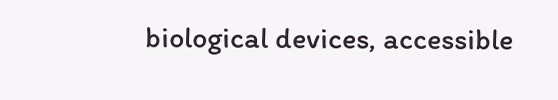biological devices, accessible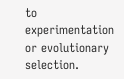to experimentation or evolutionary selection.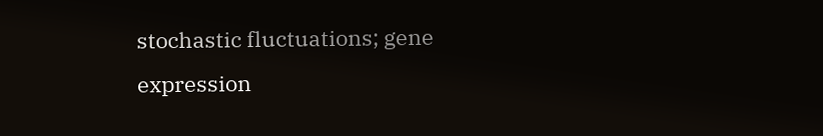stochastic fluctuations; gene expression